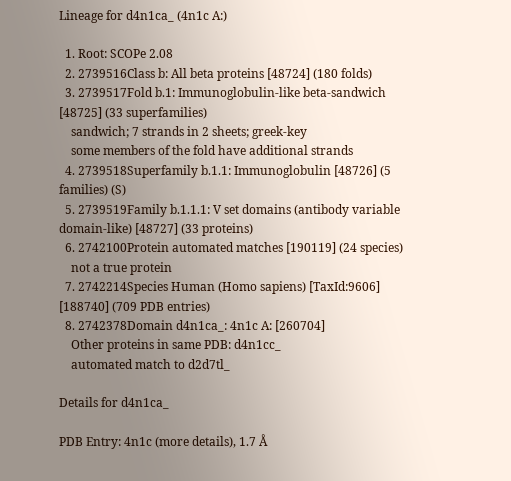Lineage for d4n1ca_ (4n1c A:)

  1. Root: SCOPe 2.08
  2. 2739516Class b: All beta proteins [48724] (180 folds)
  3. 2739517Fold b.1: Immunoglobulin-like beta-sandwich [48725] (33 superfamilies)
    sandwich; 7 strands in 2 sheets; greek-key
    some members of the fold have additional strands
  4. 2739518Superfamily b.1.1: Immunoglobulin [48726] (5 families) (S)
  5. 2739519Family b.1.1.1: V set domains (antibody variable domain-like) [48727] (33 proteins)
  6. 2742100Protein automated matches [190119] (24 species)
    not a true protein
  7. 2742214Species Human (Homo sapiens) [TaxId:9606] [188740] (709 PDB entries)
  8. 2742378Domain d4n1ca_: 4n1c A: [260704]
    Other proteins in same PDB: d4n1cc_
    automated match to d2d7tl_

Details for d4n1ca_

PDB Entry: 4n1c (more details), 1.7 Å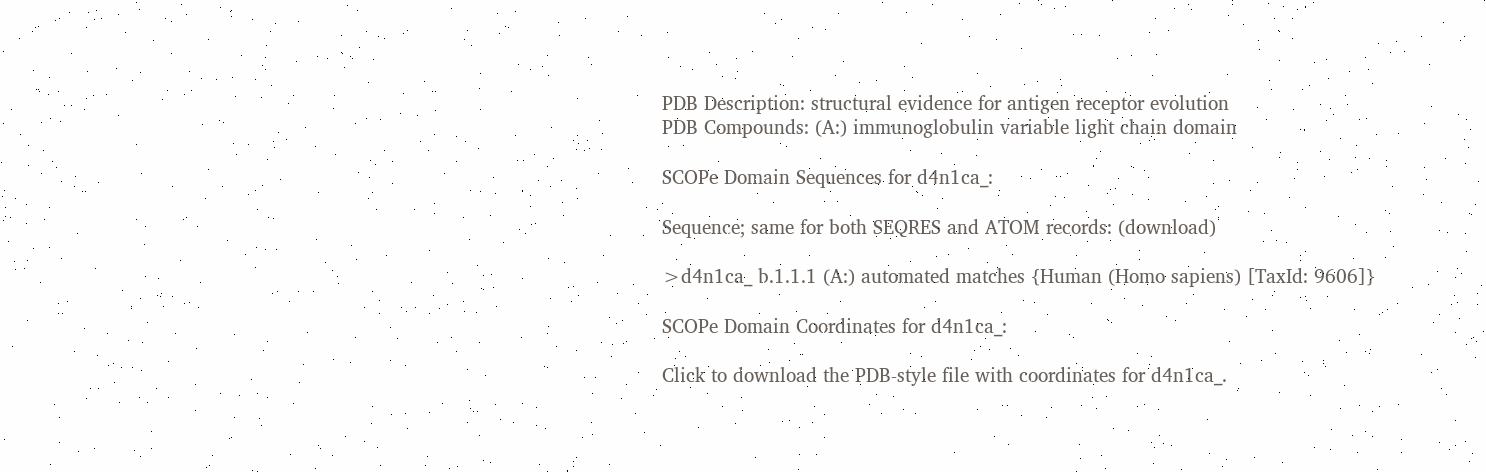PDB Description: structural evidence for antigen receptor evolution
PDB Compounds: (A:) immunoglobulin variable light chain domain

SCOPe Domain Sequences for d4n1ca_:

Sequence; same for both SEQRES and ATOM records: (download)

>d4n1ca_ b.1.1.1 (A:) automated matches {Human (Homo sapiens) [TaxId: 9606]}

SCOPe Domain Coordinates for d4n1ca_:

Click to download the PDB-style file with coordinates for d4n1ca_.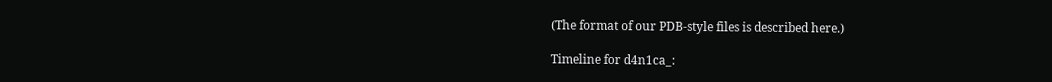(The format of our PDB-style files is described here.)

Timeline for d4n1ca_: